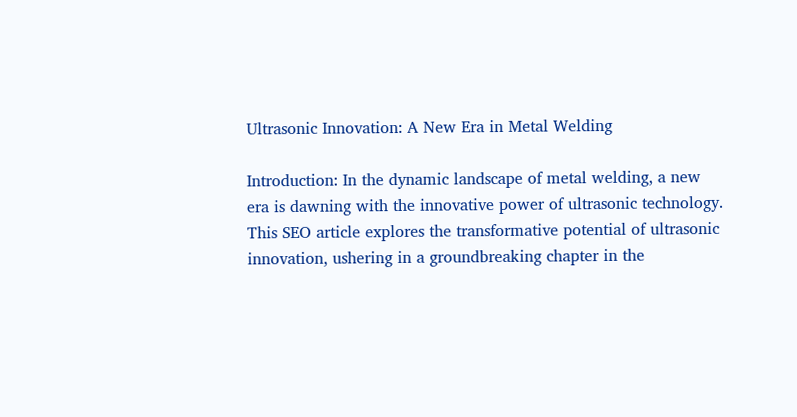Ultrasonic Innovation: A New Era in Metal Welding

Introduction: In the dynamic landscape of metal welding, a new era is dawning with the innovative power of ultrasonic technology. This SEO article explores the transformative potential of ultrasonic innovation, ushering in a groundbreaking chapter in the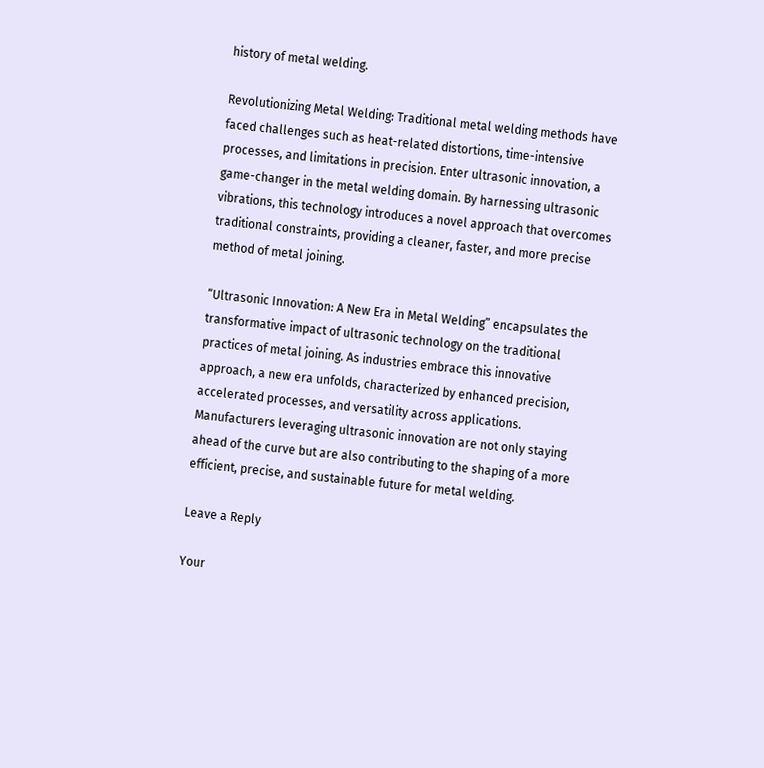history of metal welding.

Revolutionizing Metal Welding: Traditional metal welding methods have faced challenges such as heat-related distortions, time-intensive processes, and limitations in precision. Enter ultrasonic innovation, a game-changer in the metal welding domain. By harnessing ultrasonic vibrations, this technology introduces a novel approach that overcomes traditional constraints, providing a cleaner, faster, and more precise method of metal joining.

“Ultrasonic Innovation: A New Era in Metal Welding” encapsulates the transformative impact of ultrasonic technology on the traditional practices of metal joining. As industries embrace this innovative approach, a new era unfolds, characterized by enhanced precision, accelerated processes, and versatility across applications. Manufacturers leveraging ultrasonic innovation are not only staying ahead of the curve but are also contributing to the shaping of a more efficient, precise, and sustainable future for metal welding.

Leave a Reply

Your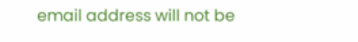email address will not be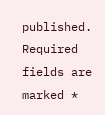published. Required fields are marked *